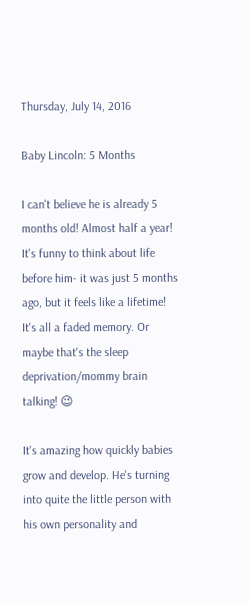Thursday, July 14, 2016

Baby Lincoln: 5 Months

I can't believe he is already 5 months old! Almost half a year! It's funny to think about life before him- it was just 5 months ago, but it feels like a lifetime! It's all a faded memory. Or maybe that's the sleep deprivation/mommy brain talking! 😉

It's amazing how quickly babies grow and develop. He's turning into quite the little person with his own personality and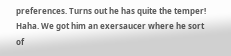preferences. Turns out he has quite the temper! Haha. We got him an exersaucer where he sort of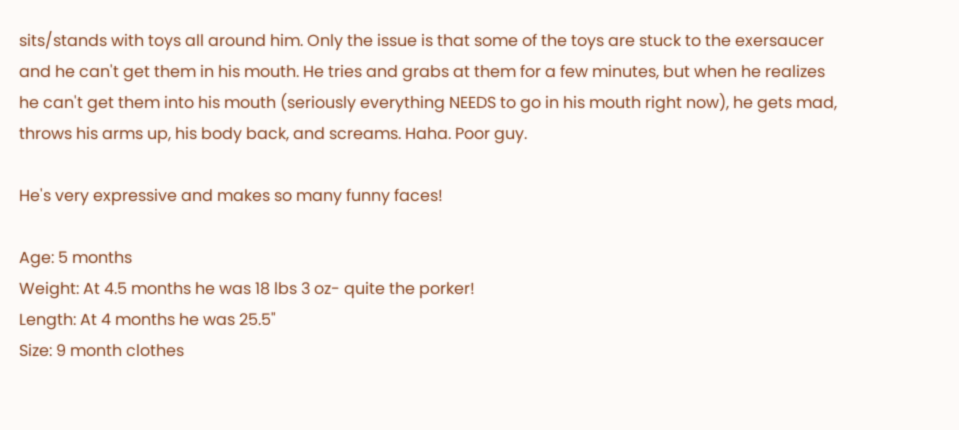sits/stands with toys all around him. Only the issue is that some of the toys are stuck to the exersaucer and he can't get them in his mouth. He tries and grabs at them for a few minutes, but when he realizes he can't get them into his mouth (seriously everything NEEDS to go in his mouth right now), he gets mad, throws his arms up, his body back, and screams. Haha. Poor guy.

He's very expressive and makes so many funny faces!

Age: 5 months
Weight: At 4.5 months he was 18 lbs 3 oz- quite the porker!
Length: At 4 months he was 25.5"
Size: 9 month clothes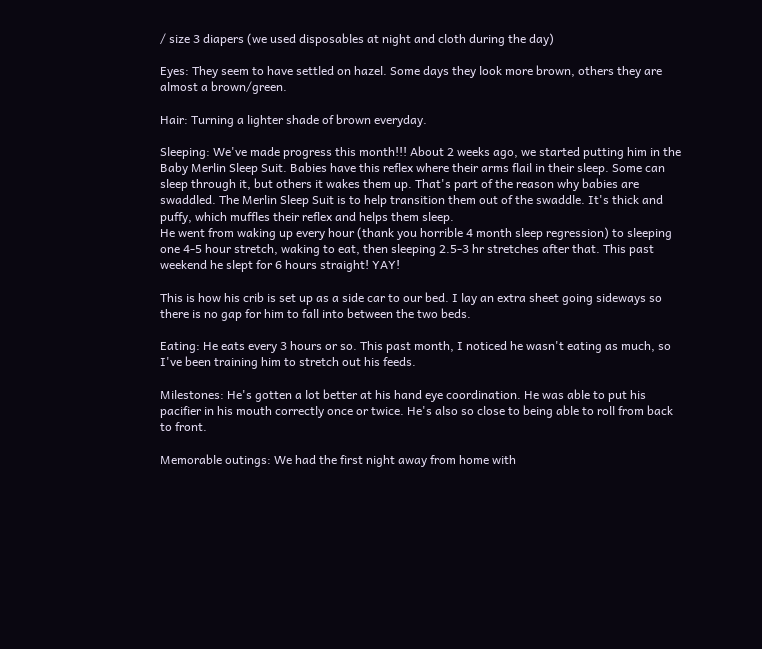/ size 3 diapers (we used disposables at night and cloth during the day)

Eyes: They seem to have settled on hazel. Some days they look more brown, others they are almost a brown/green.

Hair: Turning a lighter shade of brown everyday.

Sleeping: We've made progress this month!!! About 2 weeks ago, we started putting him in the Baby Merlin Sleep Suit. Babies have this reflex where their arms flail in their sleep. Some can sleep through it, but others it wakes them up. That's part of the reason why babies are swaddled. The Merlin Sleep Suit is to help transition them out of the swaddle. It's thick and puffy, which muffles their reflex and helps them sleep.
He went from waking up every hour (thank you horrible 4 month sleep regression) to sleeping one 4-5 hour stretch, waking to eat, then sleeping 2.5-3 hr stretches after that. This past weekend he slept for 6 hours straight! YAY!

This is how his crib is set up as a side car to our bed. I lay an extra sheet going sideways so there is no gap for him to fall into between the two beds.

Eating: He eats every 3 hours or so. This past month, I noticed he wasn't eating as much, so I've been training him to stretch out his feeds.

Milestones: He's gotten a lot better at his hand eye coordination. He was able to put his pacifier in his mouth correctly once or twice. He's also so close to being able to roll from back to front.

Memorable outings: We had the first night away from home with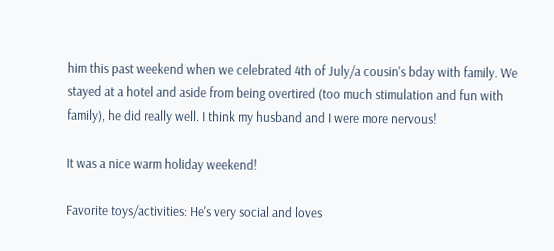him this past weekend when we celebrated 4th of July/a cousin's bday with family. We stayed at a hotel and aside from being overtired (too much stimulation and fun with family), he did really well. I think my husband and I were more nervous!

It was a nice warm holiday weekend!

Favorite toys/activities: He's very social and loves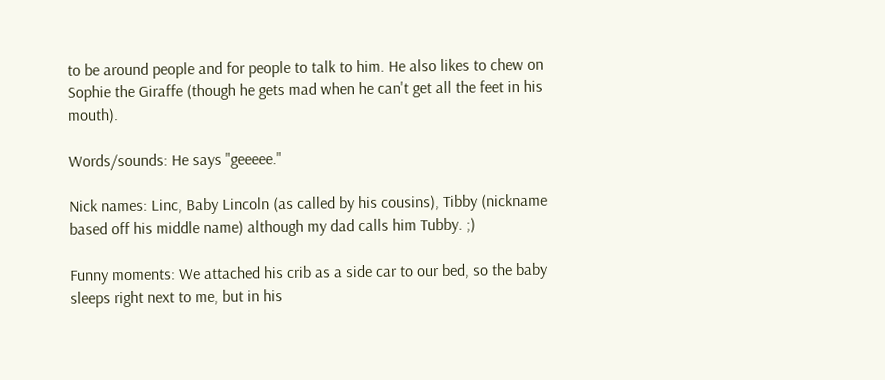to be around people and for people to talk to him. He also likes to chew on Sophie the Giraffe (though he gets mad when he can't get all the feet in his mouth).

Words/sounds: He says "geeeee."

Nick names: Linc, Baby Lincoln (as called by his cousins), Tibby (nickname based off his middle name) although my dad calls him Tubby. ;)

Funny moments: We attached his crib as a side car to our bed, so the baby sleeps right next to me, but in his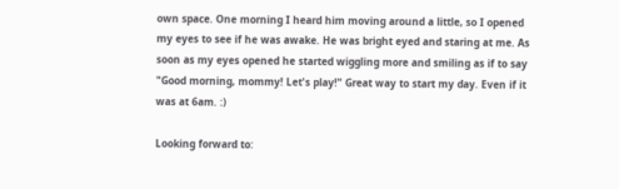own space. One morning I heard him moving around a little, so I opened my eyes to see if he was awake. He was bright eyed and staring at me. As soon as my eyes opened he started wiggling more and smiling as if to say "Good morning, mommy! Let's play!" Great way to start my day. Even if it was at 6am. :)

Looking forward to: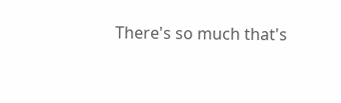There's so much that's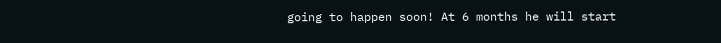going to happen soon! At 6 months he will start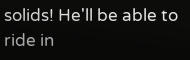solids! He'll be able to ride in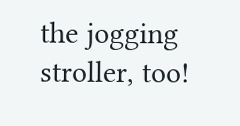the jogging stroller, too!